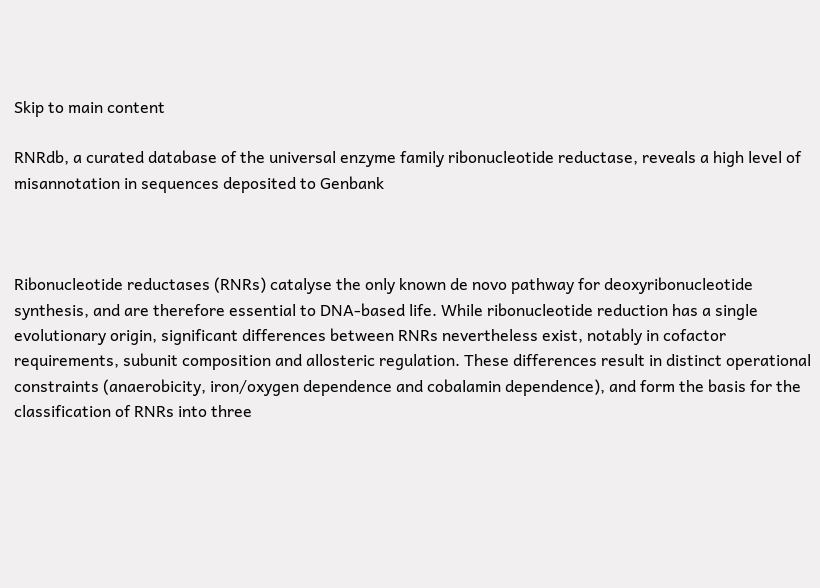Skip to main content

RNRdb, a curated database of the universal enzyme family ribonucleotide reductase, reveals a high level of misannotation in sequences deposited to Genbank



Ribonucleotide reductases (RNRs) catalyse the only known de novo pathway for deoxyribonucleotide synthesis, and are therefore essential to DNA-based life. While ribonucleotide reduction has a single evolutionary origin, significant differences between RNRs nevertheless exist, notably in cofactor requirements, subunit composition and allosteric regulation. These differences result in distinct operational constraints (anaerobicity, iron/oxygen dependence and cobalamin dependence), and form the basis for the classification of RNRs into three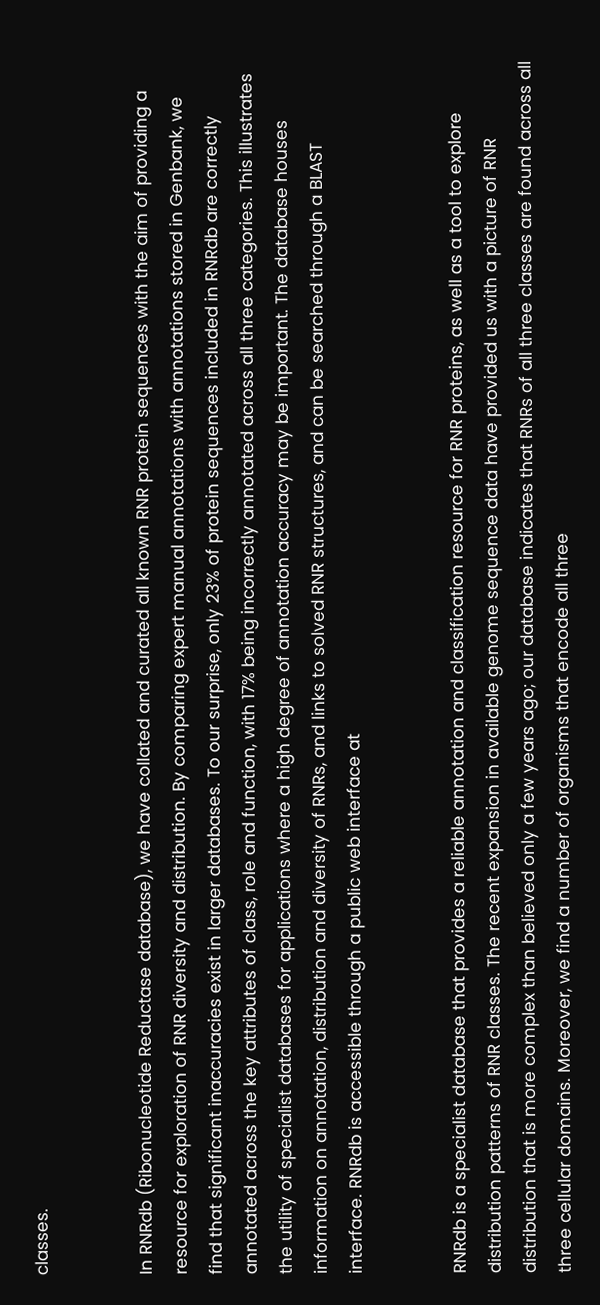classes.


In RNRdb (Ribonucleotide Reductase database), we have collated and curated all known RNR protein sequences with the aim of providing a resource for exploration of RNR diversity and distribution. By comparing expert manual annotations with annotations stored in Genbank, we find that significant inaccuracies exist in larger databases. To our surprise, only 23% of protein sequences included in RNRdb are correctly annotated across the key attributes of class, role and function, with 17% being incorrectly annotated across all three categories. This illustrates the utility of specialist databases for applications where a high degree of annotation accuracy may be important. The database houses information on annotation, distribution and diversity of RNRs, and links to solved RNR structures, and can be searched through a BLAST interface. RNRdb is accessible through a public web interface at


RNRdb is a specialist database that provides a reliable annotation and classification resource for RNR proteins, as well as a tool to explore distribution patterns of RNR classes. The recent expansion in available genome sequence data have provided us with a picture of RNR distribution that is more complex than believed only a few years ago; our database indicates that RNRs of all three classes are found across all three cellular domains. Moreover, we find a number of organisms that encode all three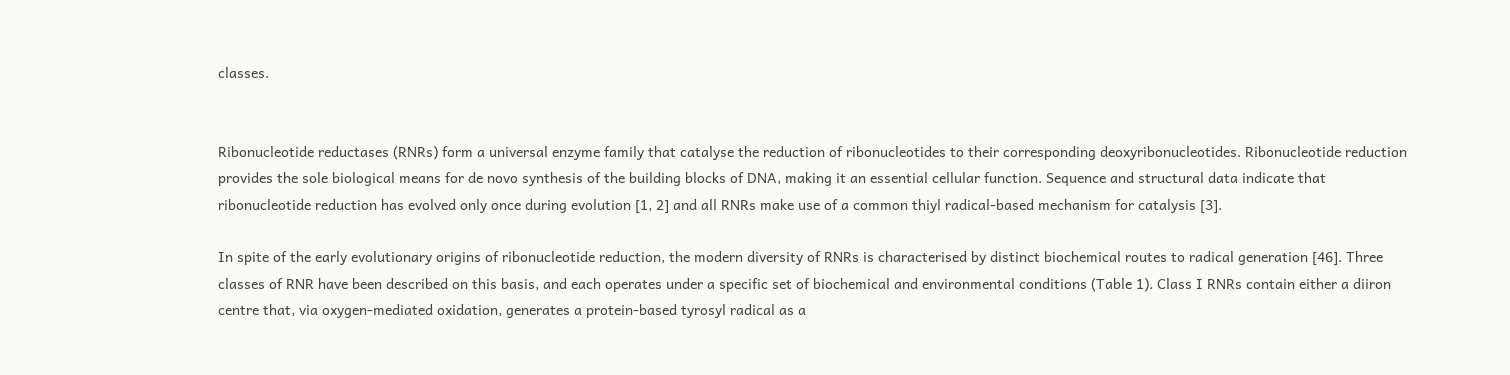classes.


Ribonucleotide reductases (RNRs) form a universal enzyme family that catalyse the reduction of ribonucleotides to their corresponding deoxyribonucleotides. Ribonucleotide reduction provides the sole biological means for de novo synthesis of the building blocks of DNA, making it an essential cellular function. Sequence and structural data indicate that ribonucleotide reduction has evolved only once during evolution [1, 2] and all RNRs make use of a common thiyl radical-based mechanism for catalysis [3].

In spite of the early evolutionary origins of ribonucleotide reduction, the modern diversity of RNRs is characterised by distinct biochemical routes to radical generation [46]. Three classes of RNR have been described on this basis, and each operates under a specific set of biochemical and environmental conditions (Table 1). Class I RNRs contain either a diiron centre that, via oxygen-mediated oxidation, generates a protein-based tyrosyl radical as a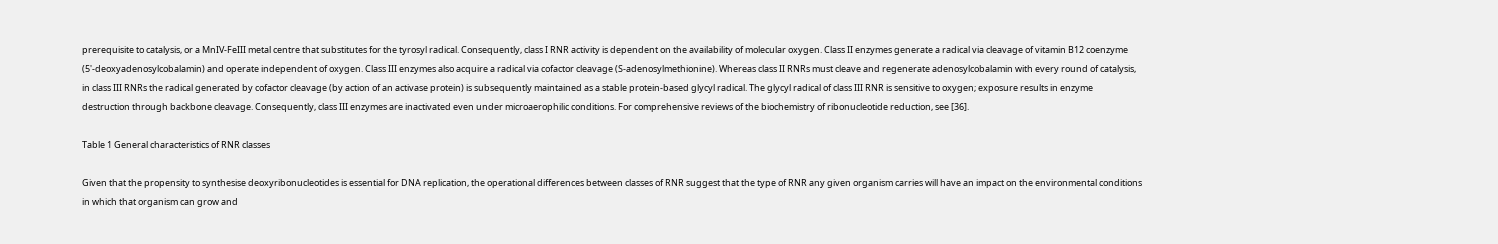prerequisite to catalysis, or a MnIV-FeIII metal centre that substitutes for the tyrosyl radical. Consequently, class I RNR activity is dependent on the availability of molecular oxygen. Class II enzymes generate a radical via cleavage of vitamin B12 coenzyme (5'-deoxyadenosylcobalamin) and operate independent of oxygen. Class III enzymes also acquire a radical via cofactor cleavage (S-adenosylmethionine). Whereas class II RNRs must cleave and regenerate adenosylcobalamin with every round of catalysis, in class III RNRs the radical generated by cofactor cleavage (by action of an activase protein) is subsequently maintained as a stable protein-based glycyl radical. The glycyl radical of class III RNR is sensitive to oxygen; exposure results in enzyme destruction through backbone cleavage. Consequently, class III enzymes are inactivated even under microaerophilic conditions. For comprehensive reviews of the biochemistry of ribonucleotide reduction, see [36].

Table 1 General characteristics of RNR classes

Given that the propensity to synthesise deoxyribonucleotides is essential for DNA replication, the operational differences between classes of RNR suggest that the type of RNR any given organism carries will have an impact on the environmental conditions in which that organism can grow and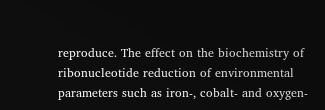reproduce. The effect on the biochemistry of ribonucleotide reduction of environmental parameters such as iron-, cobalt- and oxygen-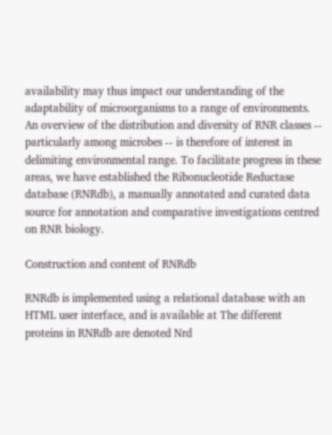availability may thus impact our understanding of the adaptability of microorganisms to a range of environments. An overview of the distribution and diversity of RNR classes -- particularly among microbes -- is therefore of interest in delimiting environmental range. To facilitate progress in these areas, we have established the Ribonucleotide Reductase database (RNRdb), a manually annotated and curated data source for annotation and comparative investigations centred on RNR biology.

Construction and content of RNRdb

RNRdb is implemented using a relational database with an HTML user interface, and is available at The different proteins in RNRdb are denoted Nrd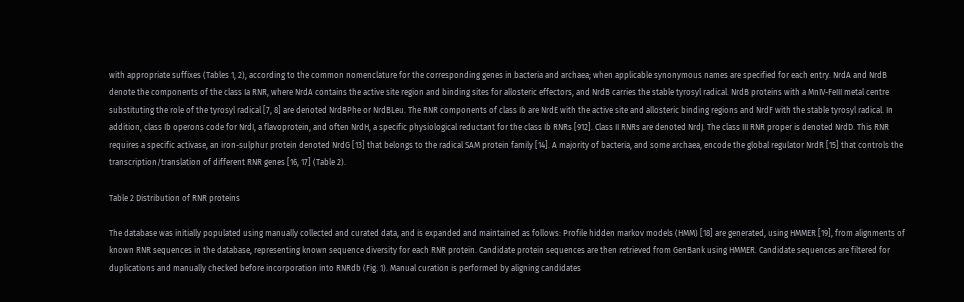with appropriate suffixes (Tables 1, 2), according to the common nomenclature for the corresponding genes in bacteria and archaea; when applicable synonymous names are specified for each entry. NrdA and NrdB denote the components of the class Ia RNR, where NrdA contains the active site region and binding sites for allosteric effectors, and NrdB carries the stable tyrosyl radical. NrdB proteins with a MnIV-FeIII metal centre substituting the role of the tyrosyl radical [7, 8] are denoted NrdBPhe or NrdBLeu. The RNR components of class Ib are NrdE with the active site and allosteric binding regions and NrdF with the stable tyrosyl radical. In addition, class Ib operons code for NrdI, a flavoprotein, and often NrdH, a specific physiological reductant for the class Ib RNRs [912]. Class II RNRs are denoted NrdJ. The class III RNR proper is denoted NrdD. This RNR requires a specific activase, an iron-sulphur protein denoted NrdG [13] that belongs to the radical SAM protein family [14]. A majority of bacteria, and some archaea, encode the global regulator NrdR [15] that controls the transcription/translation of different RNR genes [16, 17] (Table 2).

Table 2 Distribution of RNR proteins

The database was initially populated using manually collected and curated data, and is expanded and maintained as follows: Profile hidden markov models (HMM) [18] are generated, using HMMER [19], from alignments of known RNR sequences in the database, representing known sequence diversity for each RNR protein. Candidate protein sequences are then retrieved from GenBank using HMMER. Candidate sequences are filtered for duplications and manually checked before incorporation into RNRdb (Fig. 1). Manual curation is performed by aligning candidates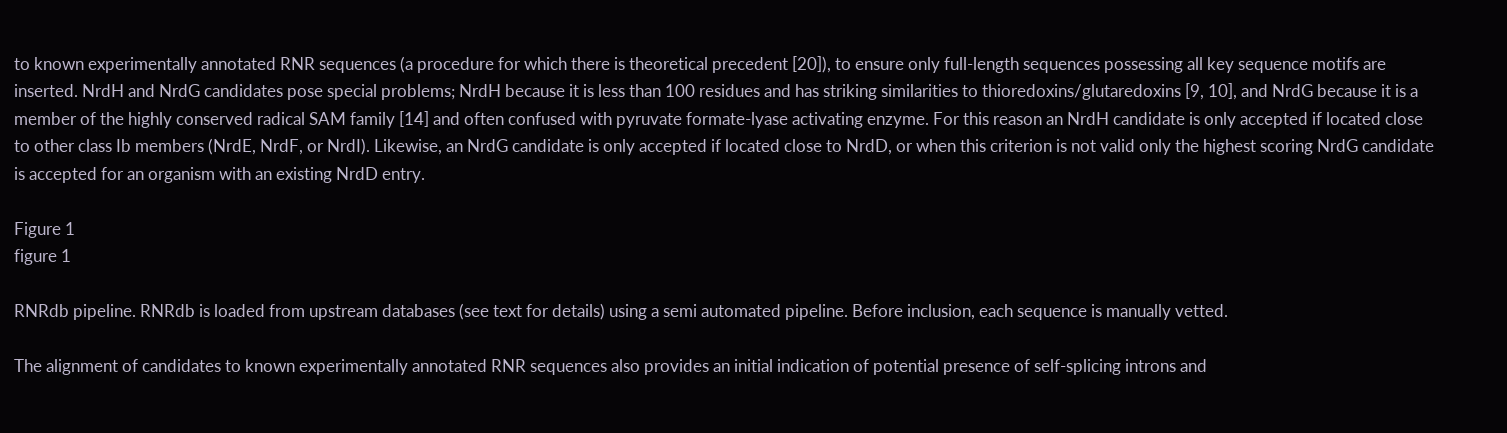to known experimentally annotated RNR sequences (a procedure for which there is theoretical precedent [20]), to ensure only full-length sequences possessing all key sequence motifs are inserted. NrdH and NrdG candidates pose special problems; NrdH because it is less than 100 residues and has striking similarities to thioredoxins/glutaredoxins [9, 10], and NrdG because it is a member of the highly conserved radical SAM family [14] and often confused with pyruvate formate-lyase activating enzyme. For this reason an NrdH candidate is only accepted if located close to other class Ib members (NrdE, NrdF, or NrdI). Likewise, an NrdG candidate is only accepted if located close to NrdD, or when this criterion is not valid only the highest scoring NrdG candidate is accepted for an organism with an existing NrdD entry.

Figure 1
figure 1

RNRdb pipeline. RNRdb is loaded from upstream databases (see text for details) using a semi automated pipeline. Before inclusion, each sequence is manually vetted.

The alignment of candidates to known experimentally annotated RNR sequences also provides an initial indication of potential presence of self-splicing introns and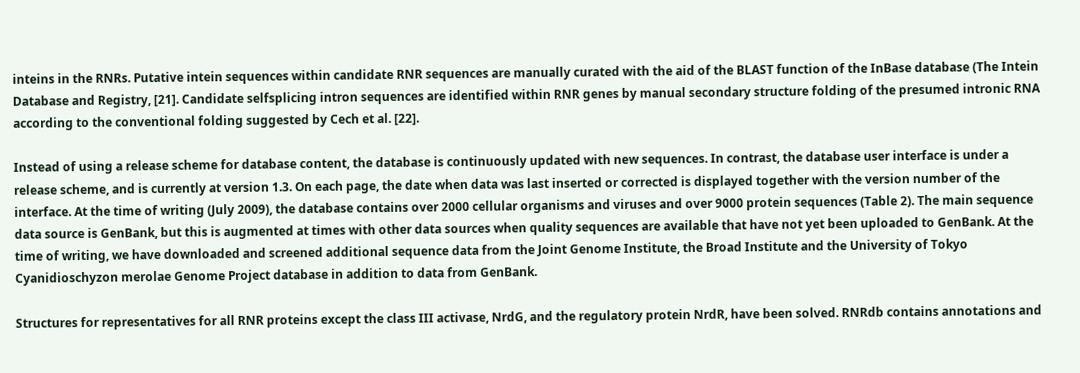inteins in the RNRs. Putative intein sequences within candidate RNR sequences are manually curated with the aid of the BLAST function of the InBase database (The Intein Database and Registry, [21]. Candidate selfsplicing intron sequences are identified within RNR genes by manual secondary structure folding of the presumed intronic RNA according to the conventional folding suggested by Cech et al. [22].

Instead of using a release scheme for database content, the database is continuously updated with new sequences. In contrast, the database user interface is under a release scheme, and is currently at version 1.3. On each page, the date when data was last inserted or corrected is displayed together with the version number of the interface. At the time of writing (July 2009), the database contains over 2000 cellular organisms and viruses and over 9000 protein sequences (Table 2). The main sequence data source is GenBank, but this is augmented at times with other data sources when quality sequences are available that have not yet been uploaded to GenBank. At the time of writing, we have downloaded and screened additional sequence data from the Joint Genome Institute, the Broad Institute and the University of Tokyo Cyanidioschyzon merolae Genome Project database in addition to data from GenBank.

Structures for representatives for all RNR proteins except the class III activase, NrdG, and the regulatory protein NrdR, have been solved. RNRdb contains annotations and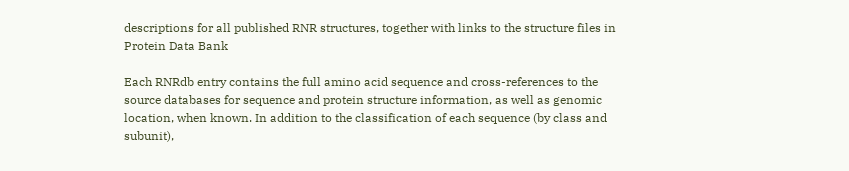descriptions for all published RNR structures, together with links to the structure files in Protein Data Bank

Each RNRdb entry contains the full amino acid sequence and cross-references to the source databases for sequence and protein structure information, as well as genomic location, when known. In addition to the classification of each sequence (by class and subunit),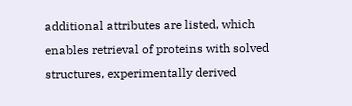additional attributes are listed, which enables retrieval of proteins with solved structures, experimentally derived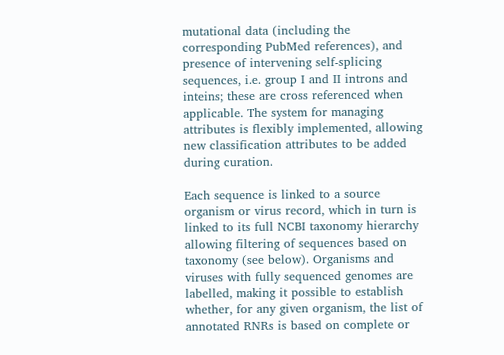mutational data (including the corresponding PubMed references), and presence of intervening self-splicing sequences, i.e. group I and II introns and inteins; these are cross referenced when applicable. The system for managing attributes is flexibly implemented, allowing new classification attributes to be added during curation.

Each sequence is linked to a source organism or virus record, which in turn is linked to its full NCBI taxonomy hierarchy allowing filtering of sequences based on taxonomy (see below). Organisms and viruses with fully sequenced genomes are labelled, making it possible to establish whether, for any given organism, the list of annotated RNRs is based on complete or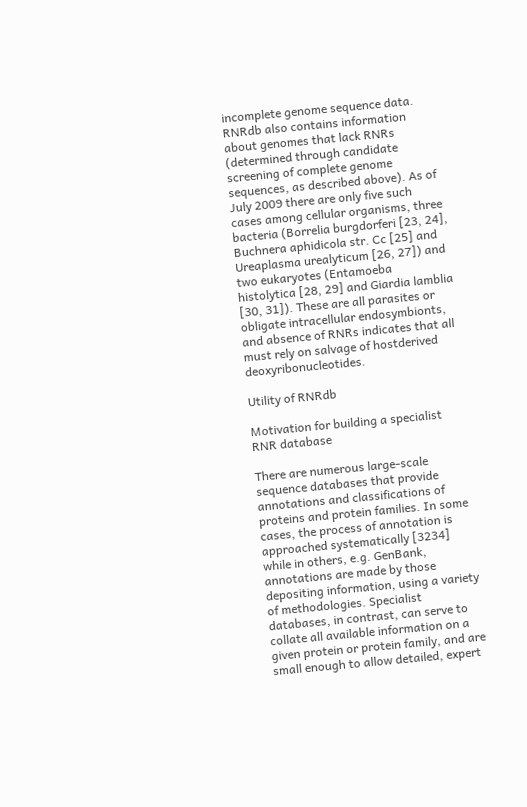incomplete genome sequence data. RNRdb also contains information about genomes that lack RNRs (determined through candidate screening of complete genome sequences, as described above). As of July 2009 there are only five such cases among cellular organisms, three bacteria (Borrelia burgdorferi [23, 24], Buchnera aphidicola str. Cc [25] and Ureaplasma urealyticum [26, 27]) and two eukaryotes (Entamoeba histolytica [28, 29] and Giardia lamblia [30, 31]). These are all parasites or obligate intracellular endosymbionts, and absence of RNRs indicates that all must rely on salvage of hostderived deoxyribonucleotides.

Utility of RNRdb

Motivation for building a specialist RNR database

There are numerous large-scale sequence databases that provide annotations and classifications of proteins and protein families. In some cases, the process of annotation is approached systematically [3234] while in others, e.g. GenBank, annotations are made by those depositing information, using a variety of methodologies. Specialist databases, in contrast, can serve to collate all available information on a given protein or protein family, and are small enough to allow detailed, expert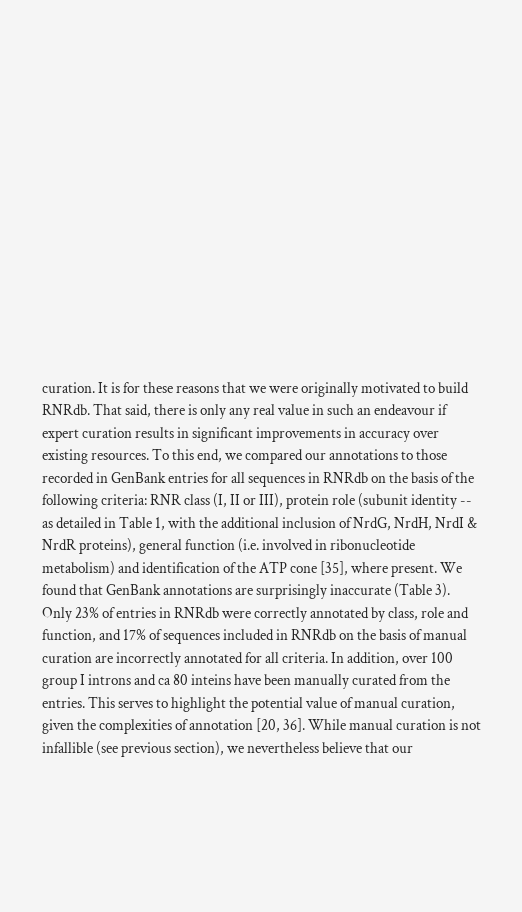curation. It is for these reasons that we were originally motivated to build RNRdb. That said, there is only any real value in such an endeavour if expert curation results in significant improvements in accuracy over existing resources. To this end, we compared our annotations to those recorded in GenBank entries for all sequences in RNRdb on the basis of the following criteria: RNR class (I, II or III), protein role (subunit identity -- as detailed in Table 1, with the additional inclusion of NrdG, NrdH, NrdI & NrdR proteins), general function (i.e. involved in ribonucleotide metabolism) and identification of the ATP cone [35], where present. We found that GenBank annotations are surprisingly inaccurate (Table 3). Only 23% of entries in RNRdb were correctly annotated by class, role and function, and 17% of sequences included in RNRdb on the basis of manual curation are incorrectly annotated for all criteria. In addition, over 100 group I introns and ca 80 inteins have been manually curated from the entries. This serves to highlight the potential value of manual curation, given the complexities of annotation [20, 36]. While manual curation is not infallible (see previous section), we nevertheless believe that our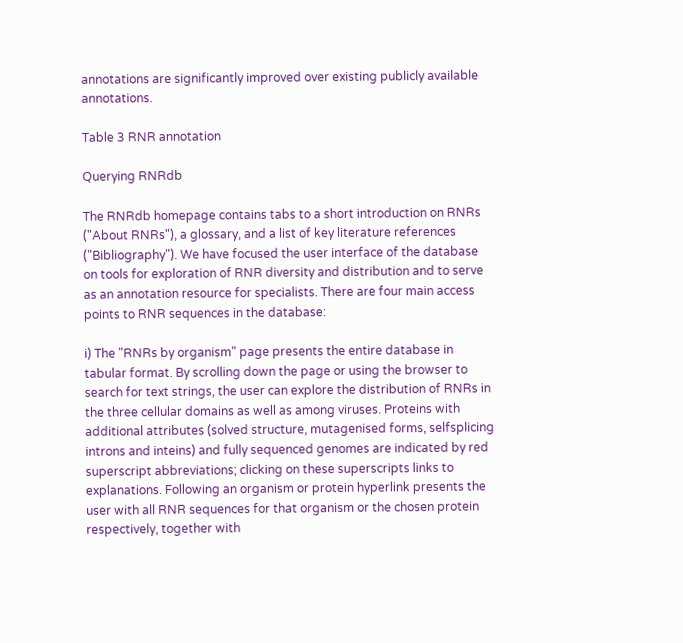annotations are significantly improved over existing publicly available annotations.

Table 3 RNR annotation

Querying RNRdb

The RNRdb homepage contains tabs to a short introduction on RNRs ("About RNRs"), a glossary, and a list of key literature references ("Bibliography"). We have focused the user interface of the database on tools for exploration of RNR diversity and distribution and to serve as an annotation resource for specialists. There are four main access points to RNR sequences in the database:

i) The "RNRs by organism" page presents the entire database in tabular format. By scrolling down the page or using the browser to search for text strings, the user can explore the distribution of RNRs in the three cellular domains as well as among viruses. Proteins with additional attributes (solved structure, mutagenised forms, selfsplicing introns and inteins) and fully sequenced genomes are indicated by red superscript abbreviations; clicking on these superscripts links to explanations. Following an organism or protein hyperlink presents the user with all RNR sequences for that organism or the chosen protein respectively, together with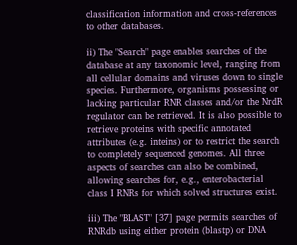classification information and cross-references to other databases.

ii) The "Search" page enables searches of the database at any taxonomic level, ranging from all cellular domains and viruses down to single species. Furthermore, organisms possessing or lacking particular RNR classes and/or the NrdR regulator can be retrieved. It is also possible to retrieve proteins with specific annotated attributes (e.g. inteins) or to restrict the search to completely sequenced genomes. All three aspects of searches can also be combined, allowing searches for, e.g., enterobacterial class I RNRs for which solved structures exist.

iii) The "BLAST" [37] page permits searches of RNRdb using either protein (blastp) or DNA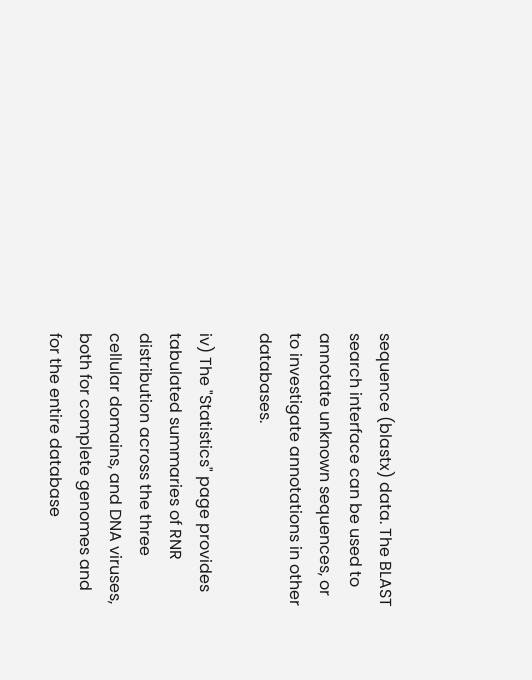sequence (blastx) data. The BLAST search interface can be used to annotate unknown sequences, or to investigate annotations in other databases.

iv) The "Statistics" page provides tabulated summaries of RNR distribution across the three cellular domains, and DNA viruses, both for complete genomes and for the entire database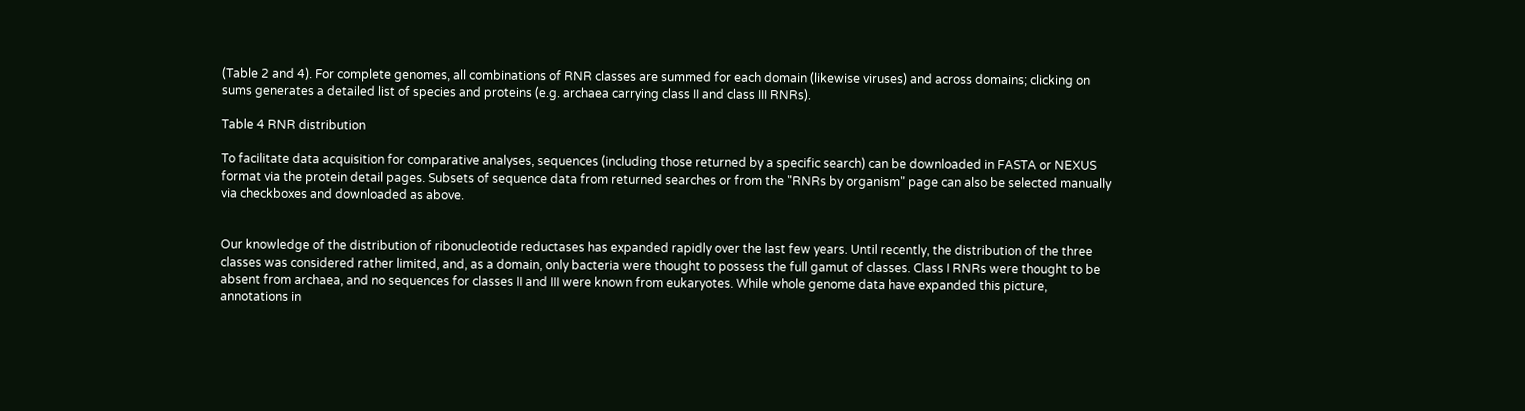(Table 2 and 4). For complete genomes, all combinations of RNR classes are summed for each domain (likewise viruses) and across domains; clicking on sums generates a detailed list of species and proteins (e.g. archaea carrying class II and class III RNRs).

Table 4 RNR distribution

To facilitate data acquisition for comparative analyses, sequences (including those returned by a specific search) can be downloaded in FASTA or NEXUS format via the protein detail pages. Subsets of sequence data from returned searches or from the "RNRs by organism" page can also be selected manually via checkboxes and downloaded as above.


Our knowledge of the distribution of ribonucleotide reductases has expanded rapidly over the last few years. Until recently, the distribution of the three classes was considered rather limited, and, as a domain, only bacteria were thought to possess the full gamut of classes. Class I RNRs were thought to be absent from archaea, and no sequences for classes II and III were known from eukaryotes. While whole genome data have expanded this picture, annotations in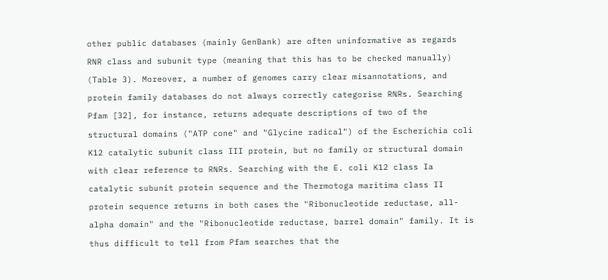other public databases (mainly GenBank) are often uninformative as regards RNR class and subunit type (meaning that this has to be checked manually) (Table 3). Moreover, a number of genomes carry clear misannotations, and protein family databases do not always correctly categorise RNRs. Searching Pfam [32], for instance, returns adequate descriptions of two of the structural domains ("ATP cone" and "Glycine radical") of the Escherichia coli K12 catalytic subunit class III protein, but no family or structural domain with clear reference to RNRs. Searching with the E. coli K12 class Ia catalytic subunit protein sequence and the Thermotoga maritima class II protein sequence returns in both cases the "Ribonucleotide reductase, all-alpha domain" and the "Ribonucleotide reductase, barrel domain" family. It is thus difficult to tell from Pfam searches that the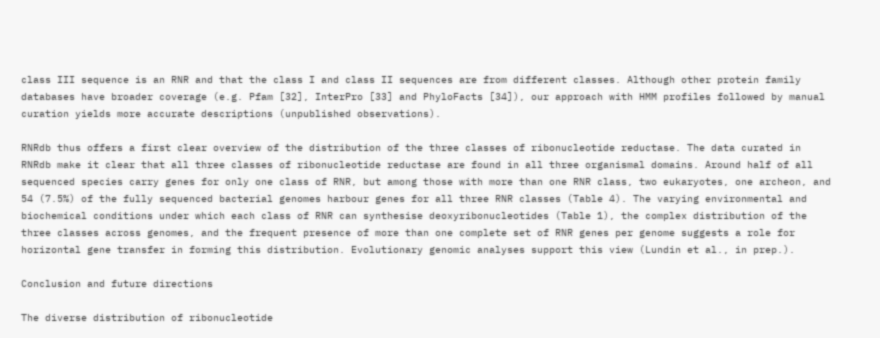class III sequence is an RNR and that the class I and class II sequences are from different classes. Although other protein family databases have broader coverage (e.g. Pfam [32], InterPro [33] and PhyloFacts [34]), our approach with HMM profiles followed by manual curation yields more accurate descriptions (unpublished observations).

RNRdb thus offers a first clear overview of the distribution of the three classes of ribonucleotide reductase. The data curated in RNRdb make it clear that all three classes of ribonucleotide reductase are found in all three organismal domains. Around half of all sequenced species carry genes for only one class of RNR, but among those with more than one RNR class, two eukaryotes, one archeon, and 54 (7.5%) of the fully sequenced bacterial genomes harbour genes for all three RNR classes (Table 4). The varying environmental and biochemical conditions under which each class of RNR can synthesise deoxyribonucleotides (Table 1), the complex distribution of the three classes across genomes, and the frequent presence of more than one complete set of RNR genes per genome suggests a role for horizontal gene transfer in forming this distribution. Evolutionary genomic analyses support this view (Lundin et al., in prep.).

Conclusion and future directions

The diverse distribution of ribonucleotide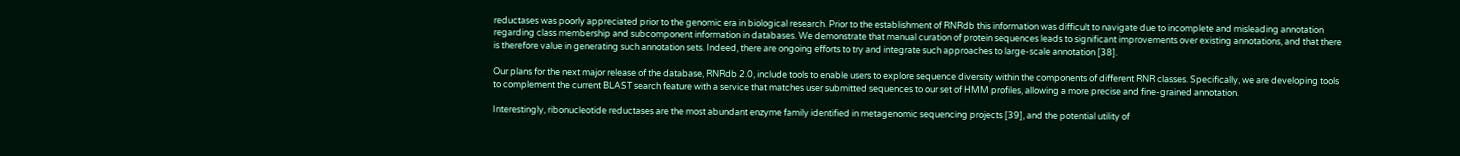reductases was poorly appreciated prior to the genomic era in biological research. Prior to the establishment of RNRdb this information was difficult to navigate due to incomplete and misleading annotation regarding class membership and subcomponent information in databases. We demonstrate that manual curation of protein sequences leads to significant improvements over existing annotations, and that there is therefore value in generating such annotation sets. Indeed, there are ongoing efforts to try and integrate such approaches to large-scale annotation [38].

Our plans for the next major release of the database, RNRdb 2.0, include tools to enable users to explore sequence diversity within the components of different RNR classes. Specifically, we are developing tools to complement the current BLAST search feature with a service that matches user submitted sequences to our set of HMM profiles, allowing a more precise and fine-grained annotation.

Interestingly, ribonucleotide reductases are the most abundant enzyme family identified in metagenomic sequencing projects [39], and the potential utility of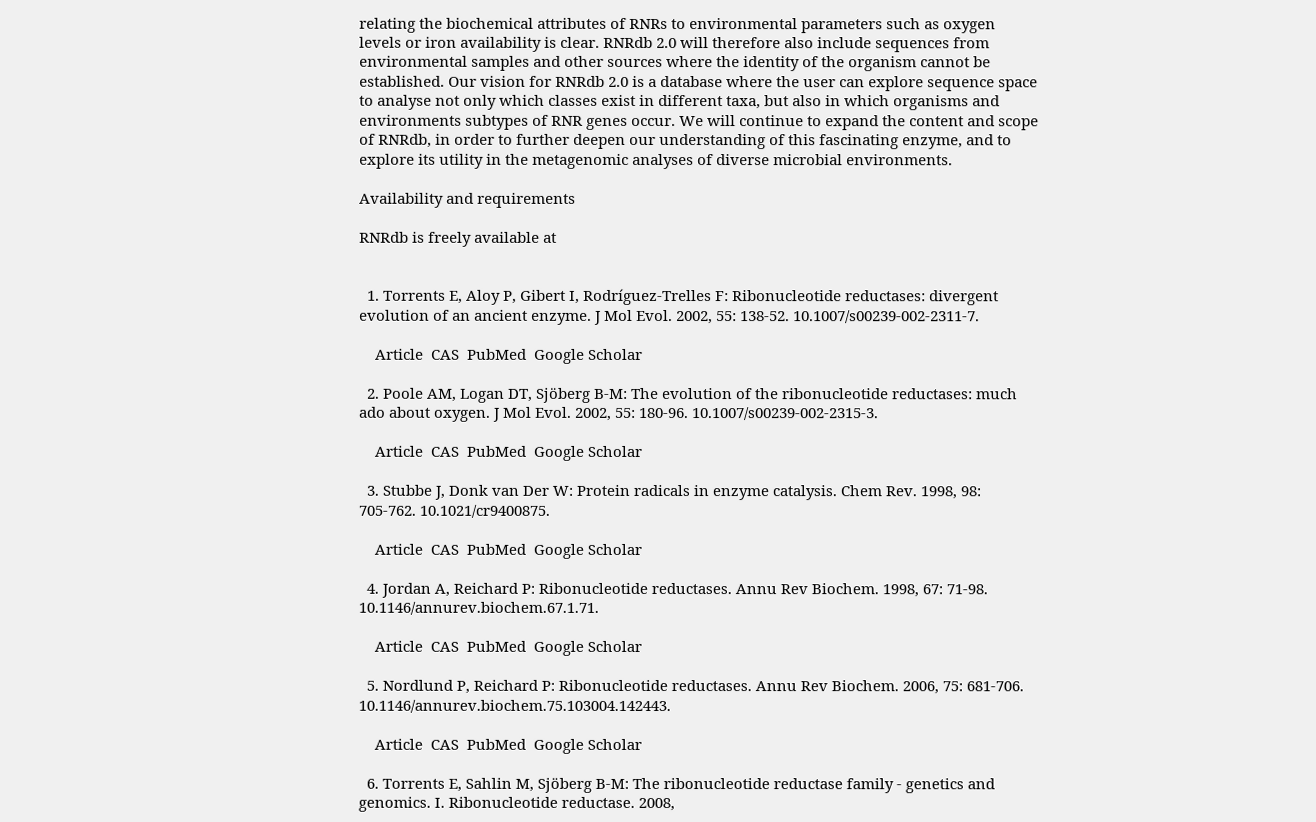relating the biochemical attributes of RNRs to environmental parameters such as oxygen levels or iron availability is clear. RNRdb 2.0 will therefore also include sequences from environmental samples and other sources where the identity of the organism cannot be established. Our vision for RNRdb 2.0 is a database where the user can explore sequence space to analyse not only which classes exist in different taxa, but also in which organisms and environments subtypes of RNR genes occur. We will continue to expand the content and scope of RNRdb, in order to further deepen our understanding of this fascinating enzyme, and to explore its utility in the metagenomic analyses of diverse microbial environments.

Availability and requirements

RNRdb is freely available at


  1. Torrents E, Aloy P, Gibert I, Rodríguez-Trelles F: Ribonucleotide reductases: divergent evolution of an ancient enzyme. J Mol Evol. 2002, 55: 138-52. 10.1007/s00239-002-2311-7.

    Article  CAS  PubMed  Google Scholar

  2. Poole AM, Logan DT, Sjöberg B-M: The evolution of the ribonucleotide reductases: much ado about oxygen. J Mol Evol. 2002, 55: 180-96. 10.1007/s00239-002-2315-3.

    Article  CAS  PubMed  Google Scholar

  3. Stubbe J, Donk van Der W: Protein radicals in enzyme catalysis. Chem Rev. 1998, 98: 705-762. 10.1021/cr9400875.

    Article  CAS  PubMed  Google Scholar

  4. Jordan A, Reichard P: Ribonucleotide reductases. Annu Rev Biochem. 1998, 67: 71-98. 10.1146/annurev.biochem.67.1.71.

    Article  CAS  PubMed  Google Scholar

  5. Nordlund P, Reichard P: Ribonucleotide reductases. Annu Rev Biochem. 2006, 75: 681-706. 10.1146/annurev.biochem.75.103004.142443.

    Article  CAS  PubMed  Google Scholar

  6. Torrents E, Sahlin M, Sjöberg B-M: The ribonucleotide reductase family - genetics and genomics. I. Ribonucleotide reductase. 2008,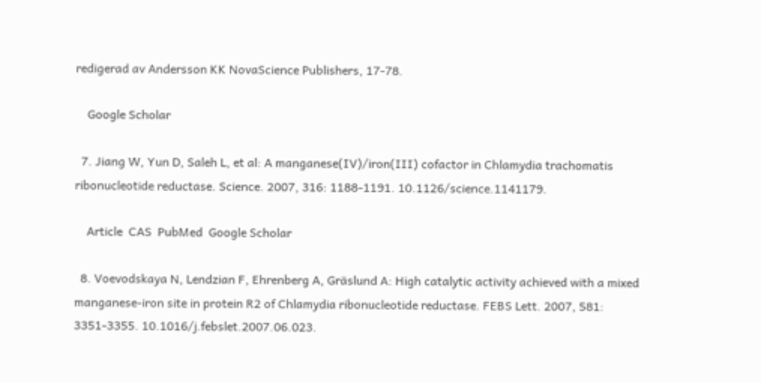redigerad av Andersson KK NovaScience Publishers, 17-78.

    Google Scholar

  7. Jiang W, Yun D, Saleh L, et al: A manganese(IV)/iron(III) cofactor in Chlamydia trachomatis ribonucleotide reductase. Science. 2007, 316: 1188-1191. 10.1126/science.1141179.

    Article  CAS  PubMed  Google Scholar

  8. Voevodskaya N, Lendzian F, Ehrenberg A, Gräslund A: High catalytic activity achieved with a mixed manganese-iron site in protein R2 of Chlamydia ribonucleotide reductase. FEBS Lett. 2007, 581: 3351-3355. 10.1016/j.febslet.2007.06.023.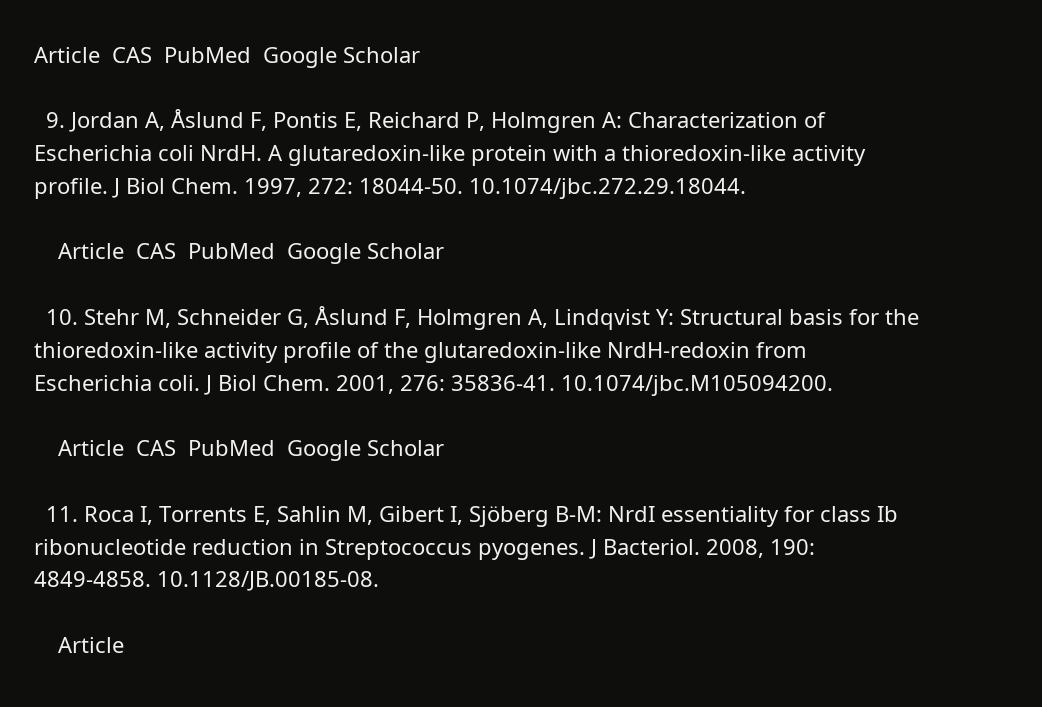Article  CAS  PubMed  Google Scholar

  9. Jordan A, Åslund F, Pontis E, Reichard P, Holmgren A: Characterization of Escherichia coli NrdH. A glutaredoxin-like protein with a thioredoxin-like activity profile. J Biol Chem. 1997, 272: 18044-50. 10.1074/jbc.272.29.18044.

    Article  CAS  PubMed  Google Scholar

  10. Stehr M, Schneider G, Åslund F, Holmgren A, Lindqvist Y: Structural basis for the thioredoxin-like activity profile of the glutaredoxin-like NrdH-redoxin from Escherichia coli. J Biol Chem. 2001, 276: 35836-41. 10.1074/jbc.M105094200.

    Article  CAS  PubMed  Google Scholar

  11. Roca I, Torrents E, Sahlin M, Gibert I, Sjöberg B-M: NrdI essentiality for class Ib ribonucleotide reduction in Streptococcus pyogenes. J Bacteriol. 2008, 190: 4849-4858. 10.1128/JB.00185-08.

    Article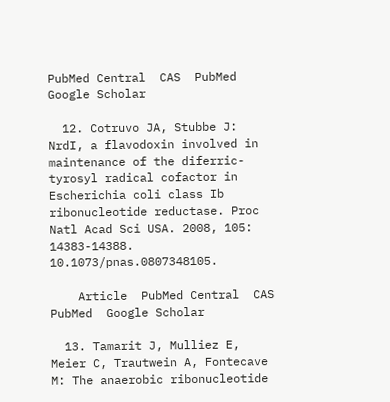PubMed Central  CAS  PubMed  Google Scholar

  12. Cotruvo JA, Stubbe J: NrdI, a flavodoxin involved in maintenance of the diferric-tyrosyl radical cofactor in Escherichia coli class Ib ribonucleotide reductase. Proc Natl Acad Sci USA. 2008, 105: 14383-14388. 10.1073/pnas.0807348105.

    Article  PubMed Central  CAS  PubMed  Google Scholar

  13. Tamarit J, Mulliez E, Meier C, Trautwein A, Fontecave M: The anaerobic ribonucleotide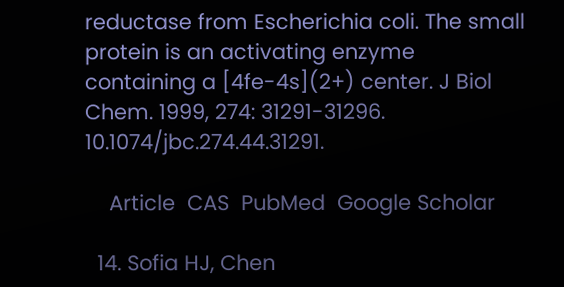reductase from Escherichia coli. The small protein is an activating enzyme containing a [4fe-4s](2+) center. J Biol Chem. 1999, 274: 31291-31296. 10.1074/jbc.274.44.31291.

    Article  CAS  PubMed  Google Scholar

  14. Sofia HJ, Chen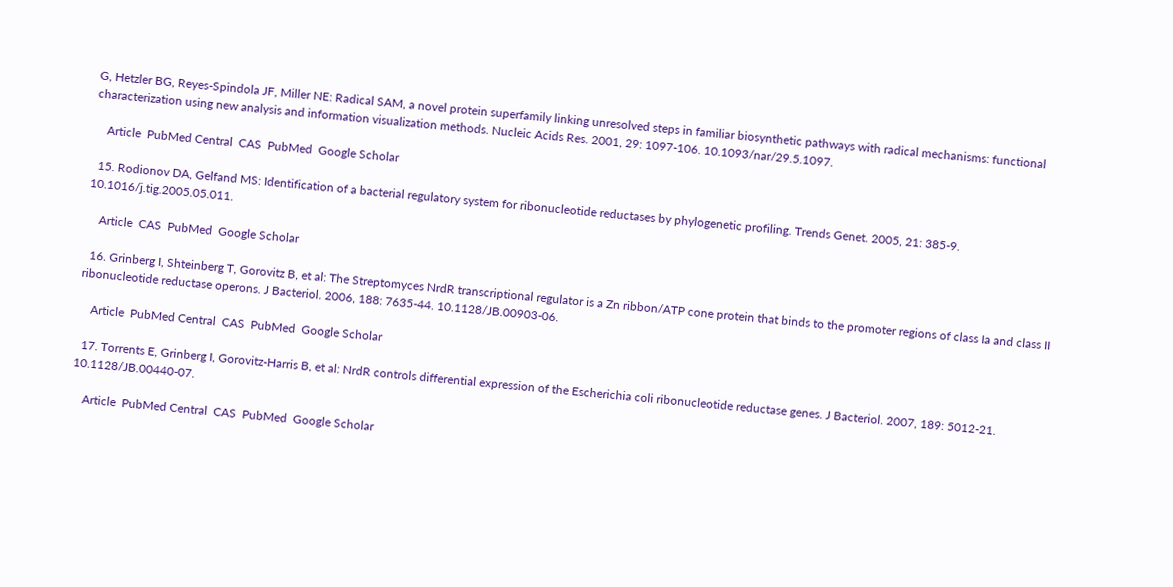G, Hetzler BG, Reyes-Spindola JF, Miller NE: Radical SAM, a novel protein superfamily linking unresolved steps in familiar biosynthetic pathways with radical mechanisms: functional characterization using new analysis and information visualization methods. Nucleic Acids Res. 2001, 29: 1097-106. 10.1093/nar/29.5.1097.

    Article  PubMed Central  CAS  PubMed  Google Scholar

  15. Rodionov DA, Gelfand MS: Identification of a bacterial regulatory system for ribonucleotide reductases by phylogenetic profiling. Trends Genet. 2005, 21: 385-9. 10.1016/j.tig.2005.05.011.

    Article  CAS  PubMed  Google Scholar

  16. Grinberg I, Shteinberg T, Gorovitz B, et al: The Streptomyces NrdR transcriptional regulator is a Zn ribbon/ATP cone protein that binds to the promoter regions of class Ia and class II ribonucleotide reductase operons. J Bacteriol. 2006, 188: 7635-44. 10.1128/JB.00903-06.

    Article  PubMed Central  CAS  PubMed  Google Scholar

  17. Torrents E, Grinberg I, Gorovitz-Harris B, et al: NrdR controls differential expression of the Escherichia coli ribonucleotide reductase genes. J Bacteriol. 2007, 189: 5012-21. 10.1128/JB.00440-07.

    Article  PubMed Central  CAS  PubMed  Google Scholar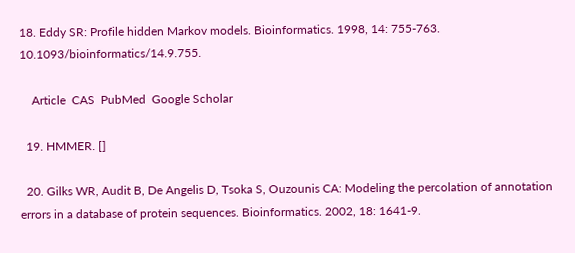18. Eddy SR: Profile hidden Markov models. Bioinformatics. 1998, 14: 755-763. 10.1093/bioinformatics/14.9.755.

    Article  CAS  PubMed  Google Scholar

  19. HMMER. []

  20. Gilks WR, Audit B, De Angelis D, Tsoka S, Ouzounis CA: Modeling the percolation of annotation errors in a database of protein sequences. Bioinformatics. 2002, 18: 1641-9.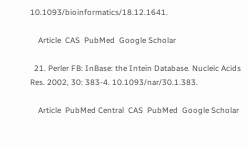10.1093/bioinformatics/18.12.1641.

    Article  CAS  PubMed  Google Scholar

  21. Perler FB: InBase: the Intein Database. Nucleic Acids Res. 2002, 30: 383-4. 10.1093/nar/30.1.383.

    Article  PubMed Central  CAS  PubMed  Google Scholar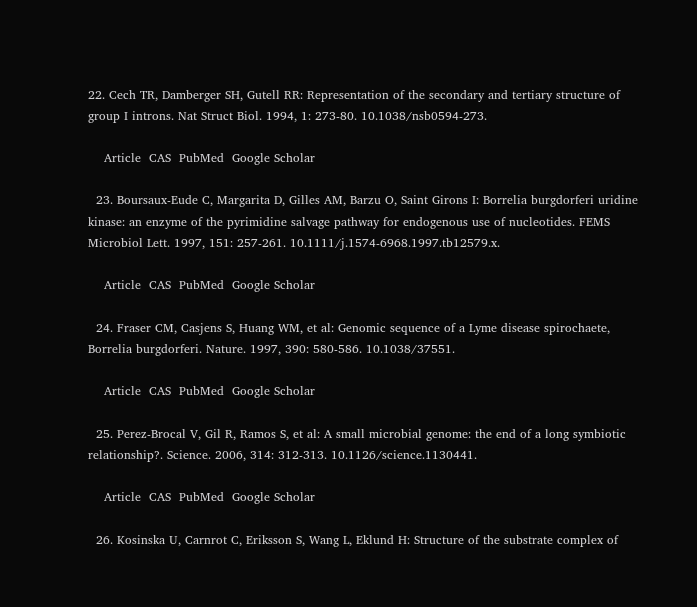22. Cech TR, Damberger SH, Gutell RR: Representation of the secondary and tertiary structure of group I introns. Nat Struct Biol. 1994, 1: 273-80. 10.1038/nsb0594-273.

    Article  CAS  PubMed  Google Scholar

  23. Boursaux-Eude C, Margarita D, Gilles AM, Barzu O, Saint Girons I: Borrelia burgdorferi uridine kinase: an enzyme of the pyrimidine salvage pathway for endogenous use of nucleotides. FEMS Microbiol Lett. 1997, 151: 257-261. 10.1111/j.1574-6968.1997.tb12579.x.

    Article  CAS  PubMed  Google Scholar

  24. Fraser CM, Casjens S, Huang WM, et al: Genomic sequence of a Lyme disease spirochaete, Borrelia burgdorferi. Nature. 1997, 390: 580-586. 10.1038/37551.

    Article  CAS  PubMed  Google Scholar

  25. Perez-Brocal V, Gil R, Ramos S, et al: A small microbial genome: the end of a long symbiotic relationship?. Science. 2006, 314: 312-313. 10.1126/science.1130441.

    Article  CAS  PubMed  Google Scholar

  26. Kosinska U, Carnrot C, Eriksson S, Wang L, Eklund H: Structure of the substrate complex of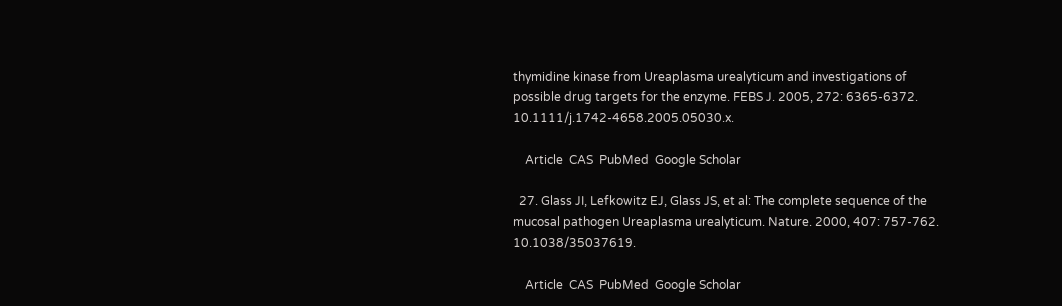thymidine kinase from Ureaplasma urealyticum and investigations of possible drug targets for the enzyme. FEBS J. 2005, 272: 6365-6372. 10.1111/j.1742-4658.2005.05030.x.

    Article  CAS  PubMed  Google Scholar

  27. Glass JI, Lefkowitz EJ, Glass JS, et al: The complete sequence of the mucosal pathogen Ureaplasma urealyticum. Nature. 2000, 407: 757-762. 10.1038/35037619.

    Article  CAS  PubMed  Google Scholar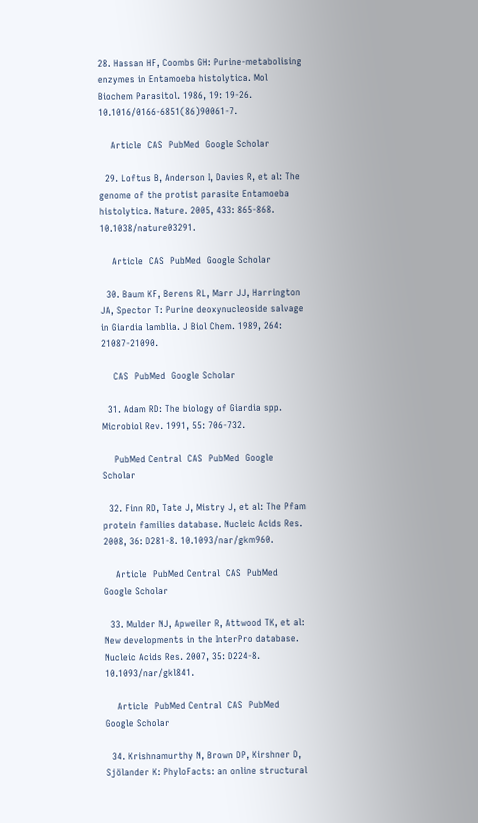28. Hassan HF, Coombs GH: Purine-metabolising enzymes in Entamoeba histolytica. Mol Biochem Parasitol. 1986, 19: 19-26. 10.1016/0166-6851(86)90061-7.

    Article  CAS  PubMed  Google Scholar

  29. Loftus B, Anderson I, Davies R, et al: The genome of the protist parasite Entamoeba histolytica. Nature. 2005, 433: 865-868. 10.1038/nature03291.

    Article  CAS  PubMed  Google Scholar

  30. Baum KF, Berens RL, Marr JJ, Harrington JA, Spector T: Purine deoxynucleoside salvage in Giardia lamblia. J Biol Chem. 1989, 264: 21087-21090.

    CAS  PubMed  Google Scholar

  31. Adam RD: The biology of Giardia spp. Microbiol Rev. 1991, 55: 706-732.

    PubMed Central  CAS  PubMed  Google Scholar

  32. Finn RD, Tate J, Mistry J, et al: The Pfam protein families database. Nucleic Acids Res. 2008, 36: D281-8. 10.1093/nar/gkm960.

    Article  PubMed Central  CAS  PubMed  Google Scholar

  33. Mulder NJ, Apweiler R, Attwood TK, et al: New developments in the InterPro database. Nucleic Acids Res. 2007, 35: D224-8. 10.1093/nar/gkl841.

    Article  PubMed Central  CAS  PubMed  Google Scholar

  34. Krishnamurthy N, Brown DP, Kirshner D, Sjölander K: PhyloFacts: an online structural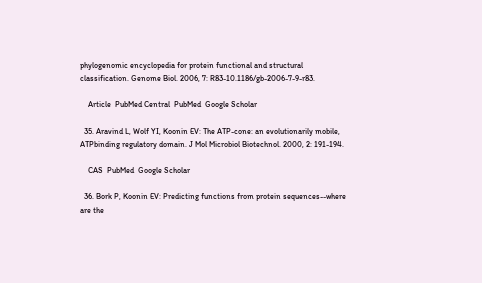phylogenomic encyclopedia for protein functional and structural classification. Genome Biol. 2006, 7: R83-10.1186/gb-2006-7-9-r83.

    Article  PubMed Central  PubMed  Google Scholar

  35. Aravind L, Wolf YI, Koonin EV: The ATP-cone: an evolutionarily mobile, ATPbinding regulatory domain. J Mol Microbiol Biotechnol. 2000, 2: 191-194.

    CAS  PubMed  Google Scholar

  36. Bork P, Koonin EV: Predicting functions from protein sequences--where are the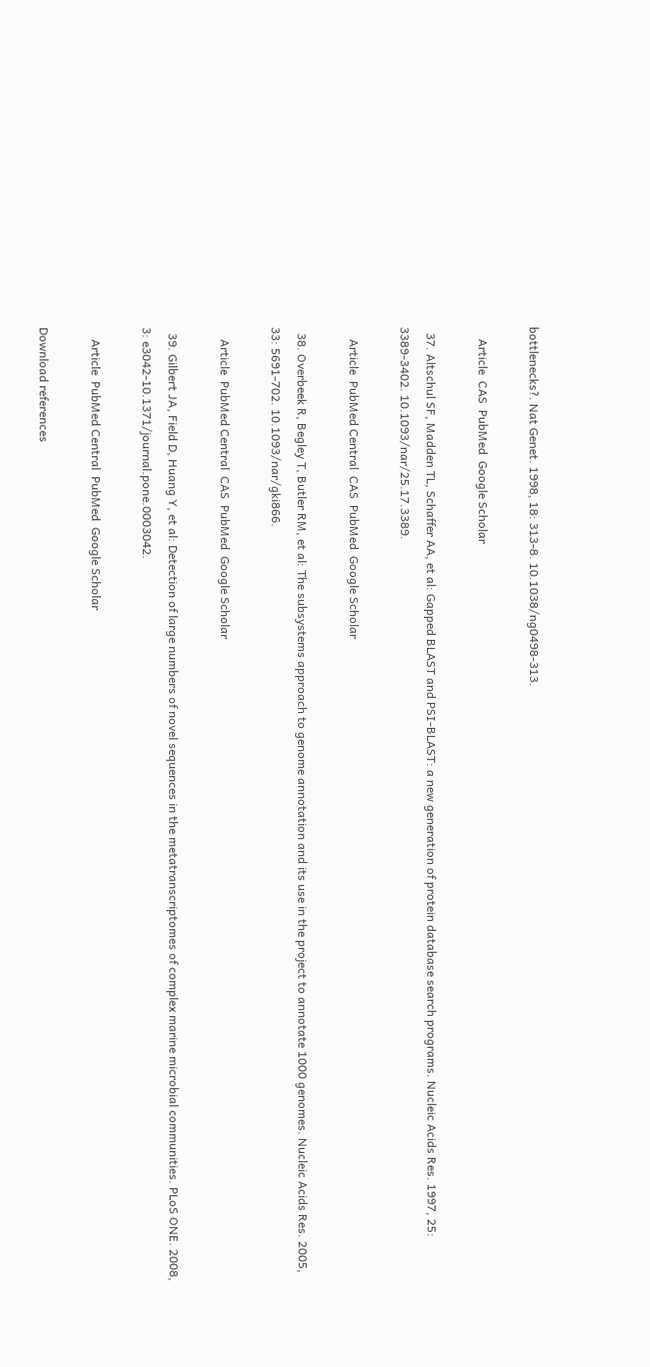bottlenecks?. Nat Genet. 1998, 18: 313-8. 10.1038/ng0498-313.

    Article  CAS  PubMed  Google Scholar

  37. Altschul SF, Madden TL, Schaffer AA, et al: Gapped BLAST and PSI-BLAST: a new generation of protein database search programs. Nucleic Acids Res. 1997, 25: 3389-3402. 10.1093/nar/25.17.3389.

    Article  PubMed Central  CAS  PubMed  Google Scholar

  38. Overbeek R, Begley T, Butler RM, et al: The subsystems approach to genome annotation and its use in the project to annotate 1000 genomes. Nucleic Acids Res. 2005, 33: 5691-702. 10.1093/nar/gki866.

    Article  PubMed Central  CAS  PubMed  Google Scholar

  39. Gilbert JA, Field D, Huang Y, et al: Detection of large numbers of novel sequences in the metatranscriptomes of complex marine microbial communities. PLoS ONE. 2008, 3: e3042-10.1371/journal.pone.0003042.

    Article  PubMed Central  PubMed  Google Scholar

Download references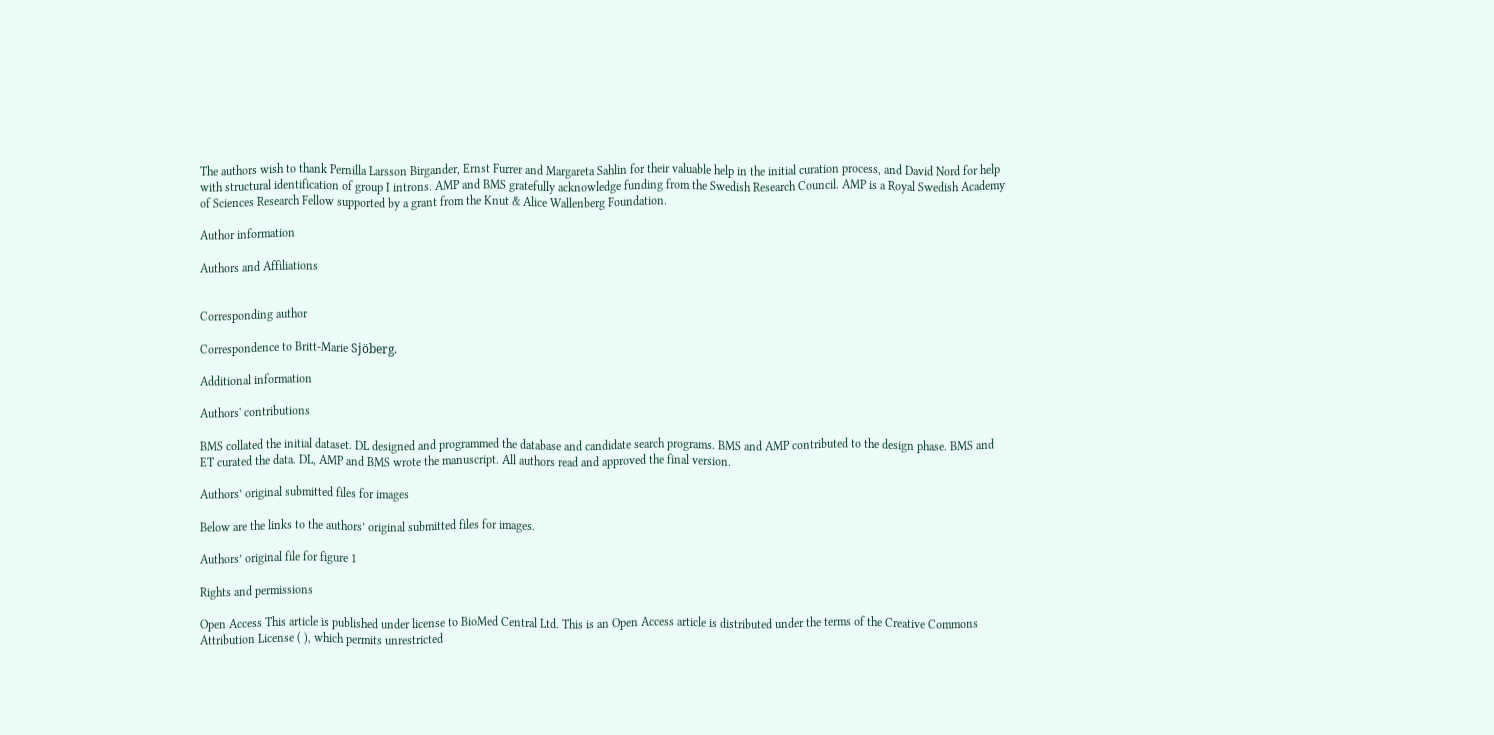The authors wish to thank Pernilla Larsson Birgander, Ernst Furrer and Margareta Sahlin for their valuable help in the initial curation process, and David Nord for help with structural identification of group I introns. AMP and BMS gratefully acknowledge funding from the Swedish Research Council. AMP is a Royal Swedish Academy of Sciences Research Fellow supported by a grant from the Knut & Alice Wallenberg Foundation.

Author information

Authors and Affiliations


Corresponding author

Correspondence to Britt-Marie Sjöberg.

Additional information

Authors' contributions

BMS collated the initial dataset. DL designed and programmed the database and candidate search programs. BMS and AMP contributed to the design phase. BMS and ET curated the data. DL, AMP and BMS wrote the manuscript. All authors read and approved the final version.

Authors’ original submitted files for images

Below are the links to the authors’ original submitted files for images.

Authors’ original file for figure 1

Rights and permissions

Open Access This article is published under license to BioMed Central Ltd. This is an Open Access article is distributed under the terms of the Creative Commons Attribution License ( ), which permits unrestricted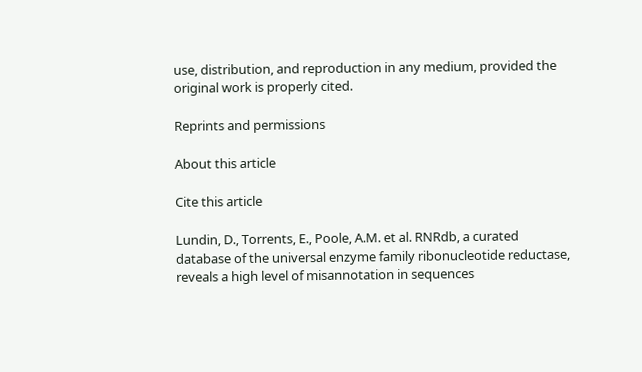use, distribution, and reproduction in any medium, provided the original work is properly cited.

Reprints and permissions

About this article

Cite this article

Lundin, D., Torrents, E., Poole, A.M. et al. RNRdb, a curated database of the universal enzyme family ribonucleotide reductase, reveals a high level of misannotation in sequences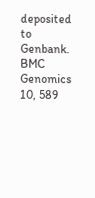deposited to Genbank. BMC Genomics 10, 589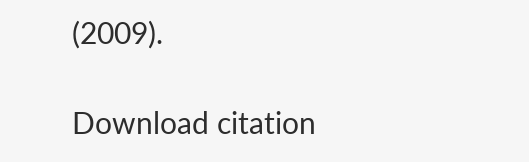(2009).

Download citation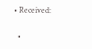• Received:

  •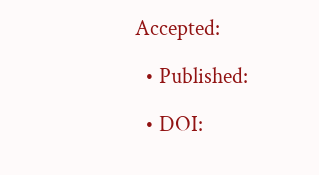Accepted:

  • Published:

  • DOI: